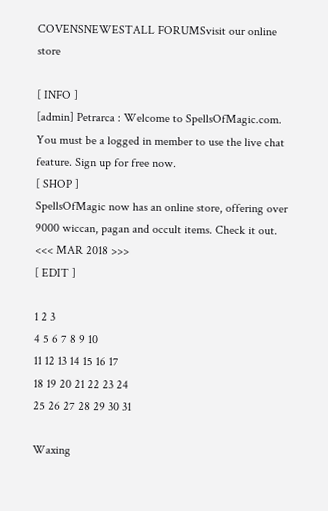COVENSNEWESTALL FORUMSvisit our online store

[ INFO ]
[admin] Petrarca : Welcome to SpellsOfMagic.com. You must be a logged in member to use the live chat feature. Sign up for free now.
[ SHOP ]
SpellsOfMagic now has an online store, offering over 9000 wiccan, pagan and occult items. Check it out.
<<< MAR 2018 >>>
[ EDIT ]

1 2 3
4 5 6 7 8 9 10
11 12 13 14 15 16 17
18 19 20 21 22 23 24
25 26 27 28 29 30 31

Waxing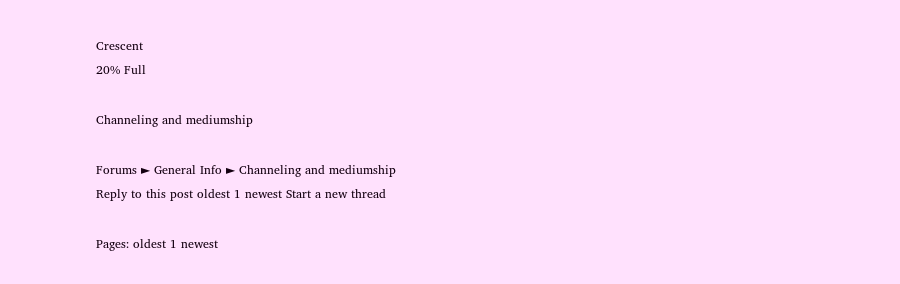Crescent
20% Full

Channeling and mediumship

Forums ► General Info ► Channeling and mediumship
Reply to this post oldest 1 newest Start a new thread

Pages: oldest 1 newest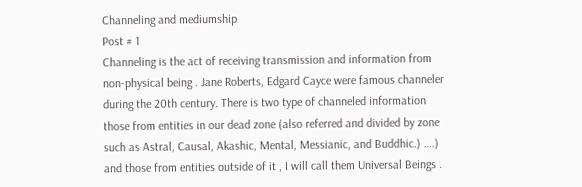Channeling and mediumship
Post # 1
Channeling is the act of receiving transmission and information from non-physical being . Jane Roberts, Edgard Cayce were famous channeler during the 20th century. There is two type of channeled information those from entities in our dead zone (also referred and divided by zone such as Astral, Causal, Akashic, Mental, Messianic, and Buddhic.) ….) and those from entities outside of it , I will call them Universal Beings .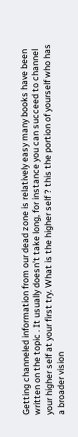Getting channeled information from our dead zone is relatively easy many books have been written on the topic . It usually doesn’t take long, for instance you can succeed to channel your higher self at your first try. What is the higher self ? this the portion of yourself who has a broader vision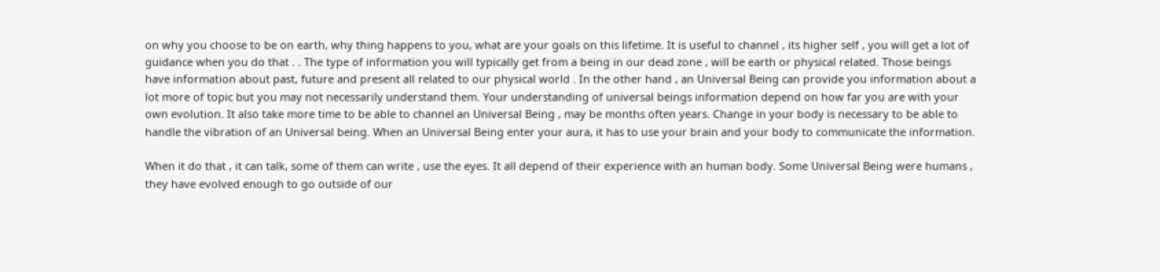on why you choose to be on earth, why thing happens to you, what are your goals on this lifetime. It is useful to channel , its higher self , you will get a lot of guidance when you do that . . The type of information you will typically get from a being in our dead zone , will be earth or physical related. Those beings have information about past, future and present all related to our physical world . In the other hand , an Universal Being can provide you information about a lot more of topic but you may not necessarily understand them. Your understanding of universal beings information depend on how far you are with your own evolution. It also take more time to be able to channel an Universal Being , may be months often years. Change in your body is necessary to be able to handle the vibration of an Universal being. When an Universal Being enter your aura, it has to use your brain and your body to communicate the information.

When it do that , it can talk, some of them can write , use the eyes. It all depend of their experience with an human body. Some Universal Being were humans , they have evolved enough to go outside of our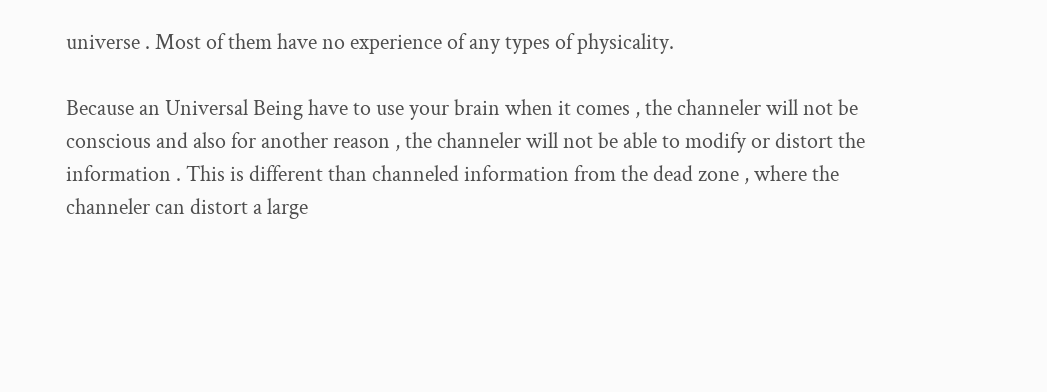universe . Most of them have no experience of any types of physicality.

Because an Universal Being have to use your brain when it comes , the channeler will not be conscious and also for another reason , the channeler will not be able to modify or distort the information . This is different than channeled information from the dead zone , where the channeler can distort a large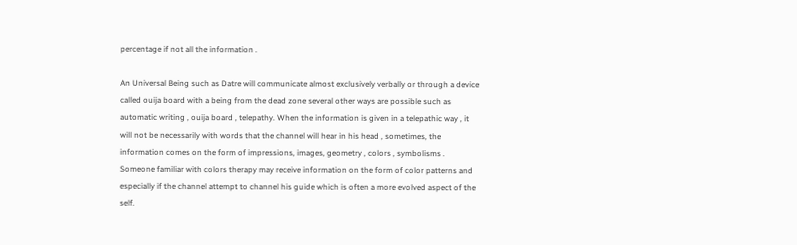percentage if not all the information .

An Universal Being such as Datre will communicate almost exclusively verbally or through a device called ouija board with a being from the dead zone several other ways are possible such as automatic writing , ouija board , telepathy. When the information is given in a telepathic way , it will not be necessarily with words that the channel will hear in his head , sometimes, the information comes on the form of impressions, images, geometry , colors , symbolisms . Someone familiar with colors therapy may receive information on the form of color patterns and especially if the channel attempt to channel his guide which is often a more evolved aspect of the self.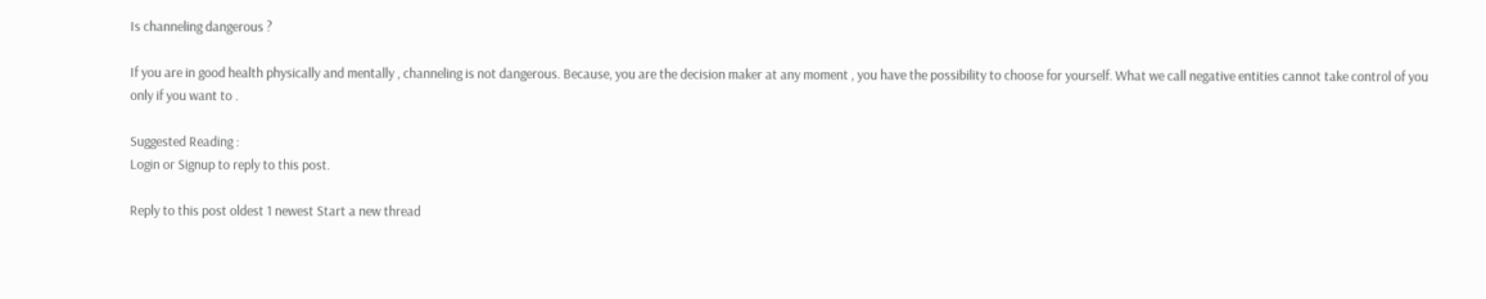Is channeling dangerous ?

If you are in good health physically and mentally , channeling is not dangerous. Because, you are the decision maker at any moment , you have the possibility to choose for yourself. What we call negative entities cannot take control of you only if you want to .

Suggested Reading :
Login or Signup to reply to this post.

Reply to this post oldest 1 newest Start a new thread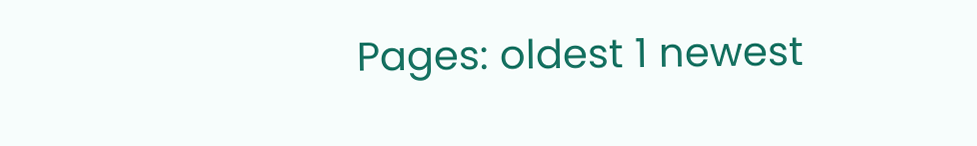Pages: oldest 1 newest